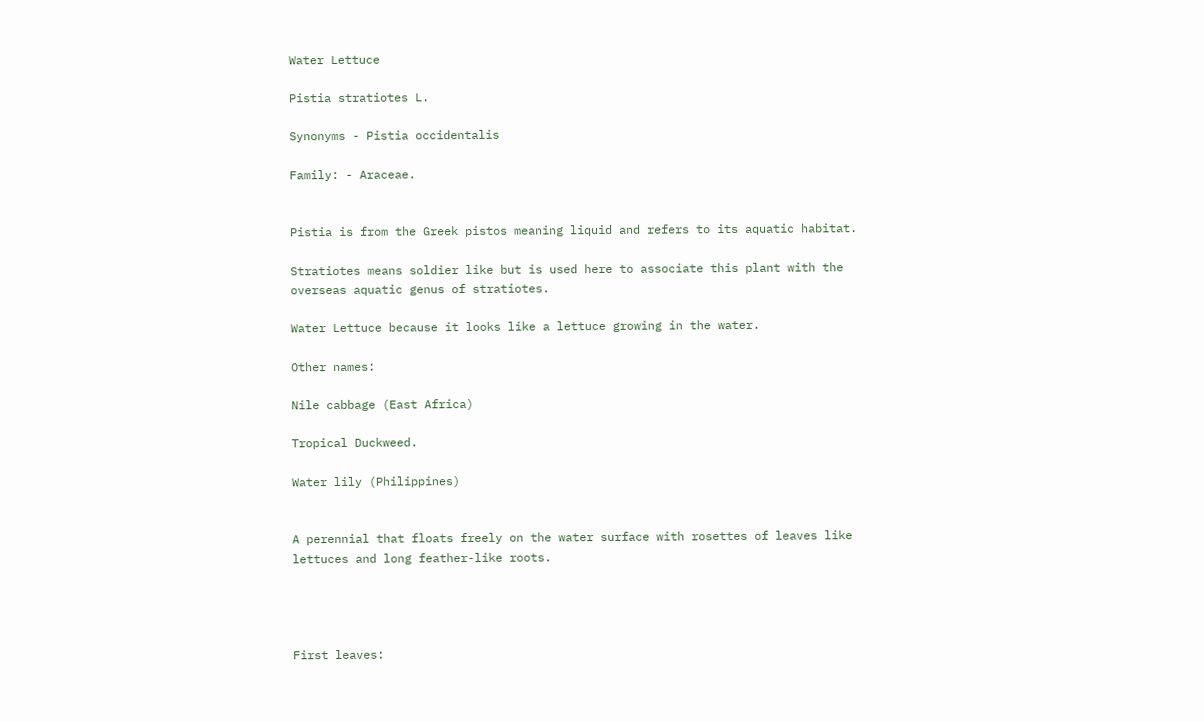Water Lettuce

Pistia stratiotes L.

Synonyms - Pistia occidentalis

Family: - Araceae.


Pistia is from the Greek pistos meaning liquid and refers to its aquatic habitat.

Stratiotes means soldier like but is used here to associate this plant with the overseas aquatic genus of stratiotes.

Water Lettuce because it looks like a lettuce growing in the water.

Other names:

Nile cabbage (East Africa)

Tropical Duckweed.

Water lily (Philippines)


A perennial that floats freely on the water surface with rosettes of leaves like lettuces and long feather-like roots.




First leaves: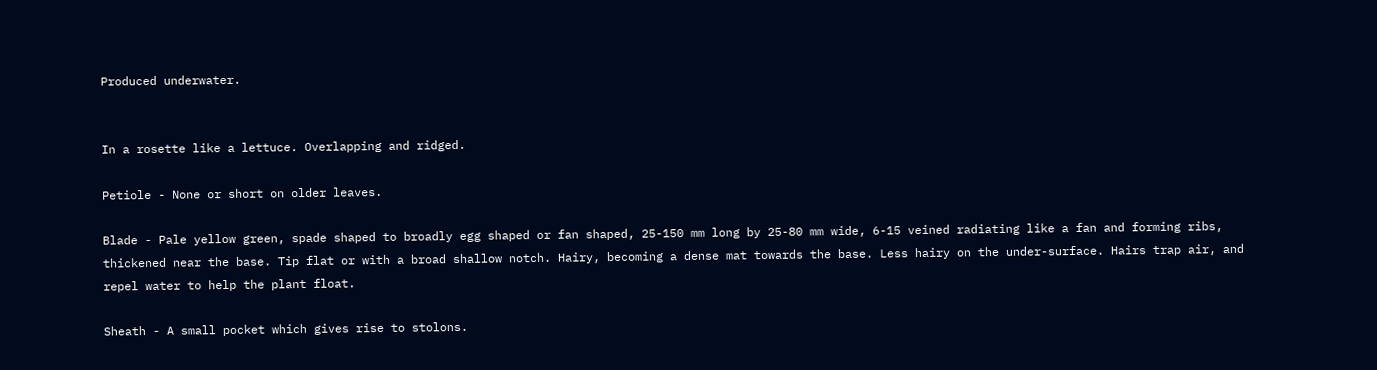Produced underwater.


In a rosette like a lettuce. Overlapping and ridged.

Petiole - None or short on older leaves.

Blade - Pale yellow green, spade shaped to broadly egg shaped or fan shaped, 25-150 mm long by 25-80 mm wide, 6-15 veined radiating like a fan and forming ribs, thickened near the base. Tip flat or with a broad shallow notch. Hairy, becoming a dense mat towards the base. Less hairy on the under-surface. Hairs trap air, and repel water to help the plant float.

Sheath - A small pocket which gives rise to stolons.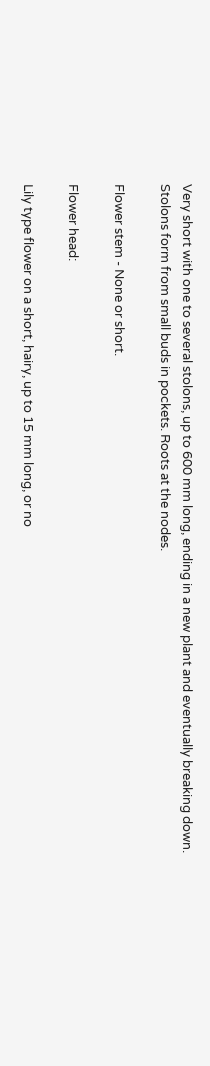Very short with one to several stolons, up to 600 mm long, ending in a new plant and eventually breaking down. Stolons form from small buds in pockets. Roots at the nodes.

Flower stem - None or short.

Flower head:

Lily type flower on a short, hairy, up to 15 mm long, or no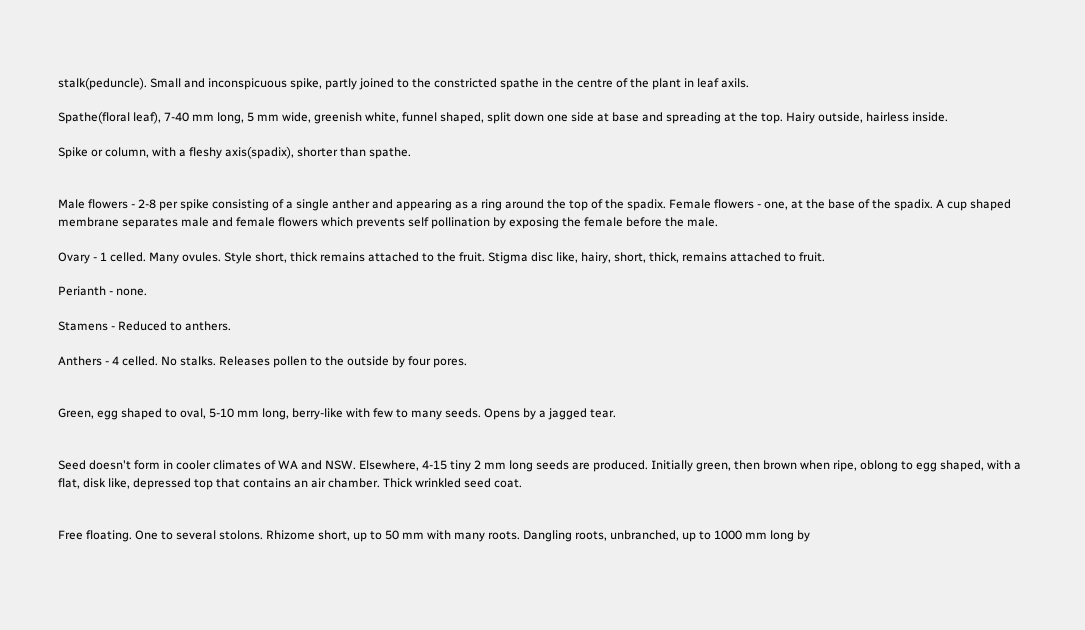stalk(peduncle). Small and inconspicuous spike, partly joined to the constricted spathe in the centre of the plant in leaf axils.

Spathe(floral leaf), 7-40 mm long, 5 mm wide, greenish white, funnel shaped, split down one side at base and spreading at the top. Hairy outside, hairless inside.

Spike or column, with a fleshy axis(spadix), shorter than spathe.


Male flowers - 2-8 per spike consisting of a single anther and appearing as a ring around the top of the spadix. Female flowers - one, at the base of the spadix. A cup shaped membrane separates male and female flowers which prevents self pollination by exposing the female before the male.

Ovary - 1 celled. Many ovules. Style short, thick remains attached to the fruit. Stigma disc like, hairy, short, thick, remains attached to fruit.

Perianth - none.

Stamens - Reduced to anthers.

Anthers - 4 celled. No stalks. Releases pollen to the outside by four pores.


Green, egg shaped to oval, 5-10 mm long, berry-like with few to many seeds. Opens by a jagged tear.


Seed doesn't form in cooler climates of WA and NSW. Elsewhere, 4-15 tiny 2 mm long seeds are produced. Initially green, then brown when ripe, oblong to egg shaped, with a flat, disk like, depressed top that contains an air chamber. Thick wrinkled seed coat.


Free floating. One to several stolons. Rhizome short, up to 50 mm with many roots. Dangling roots, unbranched, up to 1000 mm long by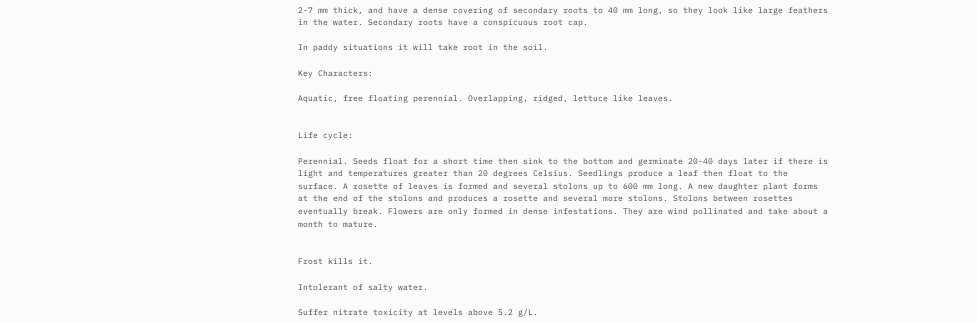2-7 mm thick, and have a dense covering of secondary roots to 40 mm long, so they look like large feathers in the water. Secondary roots have a conspicuous root cap.

In paddy situations it will take root in the soil.

Key Characters:

Aquatic, free floating perennial. Overlapping, ridged, lettuce like leaves.


Life cycle:

Perennial. Seeds float for a short time then sink to the bottom and germinate 20-40 days later if there is light and temperatures greater than 20 degrees Celsius. Seedlings produce a leaf then float to the surface. A rosette of leaves is formed and several stolons up to 600 mm long. A new daughter plant forms at the end of the stolons and produces a rosette and several more stolons. Stolons between rosettes eventually break. Flowers are only formed in dense infestations. They are wind pollinated and take about a month to mature.


Frost kills it.

Intolerant of salty water.

Suffer nitrate toxicity at levels above 5.2 g/L.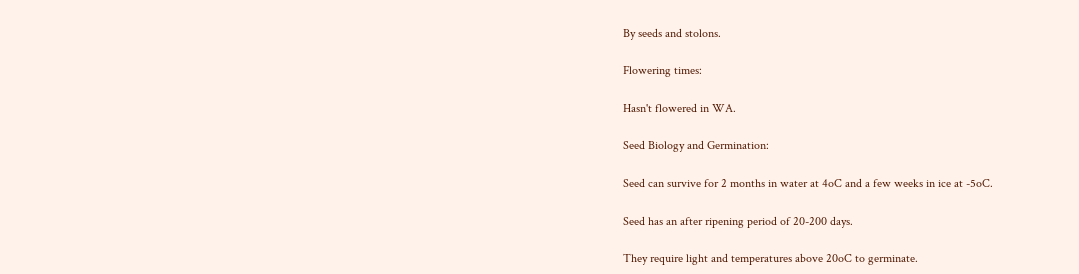By seeds and stolons.

Flowering times:

Hasn't flowered in WA.

Seed Biology and Germination:

Seed can survive for 2 months in water at 4oC and a few weeks in ice at -5oC.

Seed has an after ripening period of 20-200 days.

They require light and temperatures above 20oC to germinate.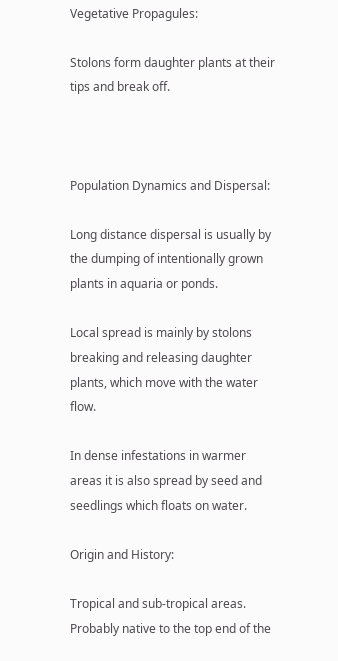Vegetative Propagules:

Stolons form daughter plants at their tips and break off.



Population Dynamics and Dispersal:

Long distance dispersal is usually by the dumping of intentionally grown plants in aquaria or ponds.

Local spread is mainly by stolons breaking and releasing daughter plants, which move with the water flow.

In dense infestations in warmer areas it is also spread by seed and seedlings which floats on water.

Origin and History:

Tropical and sub-tropical areas. Probably native to the top end of the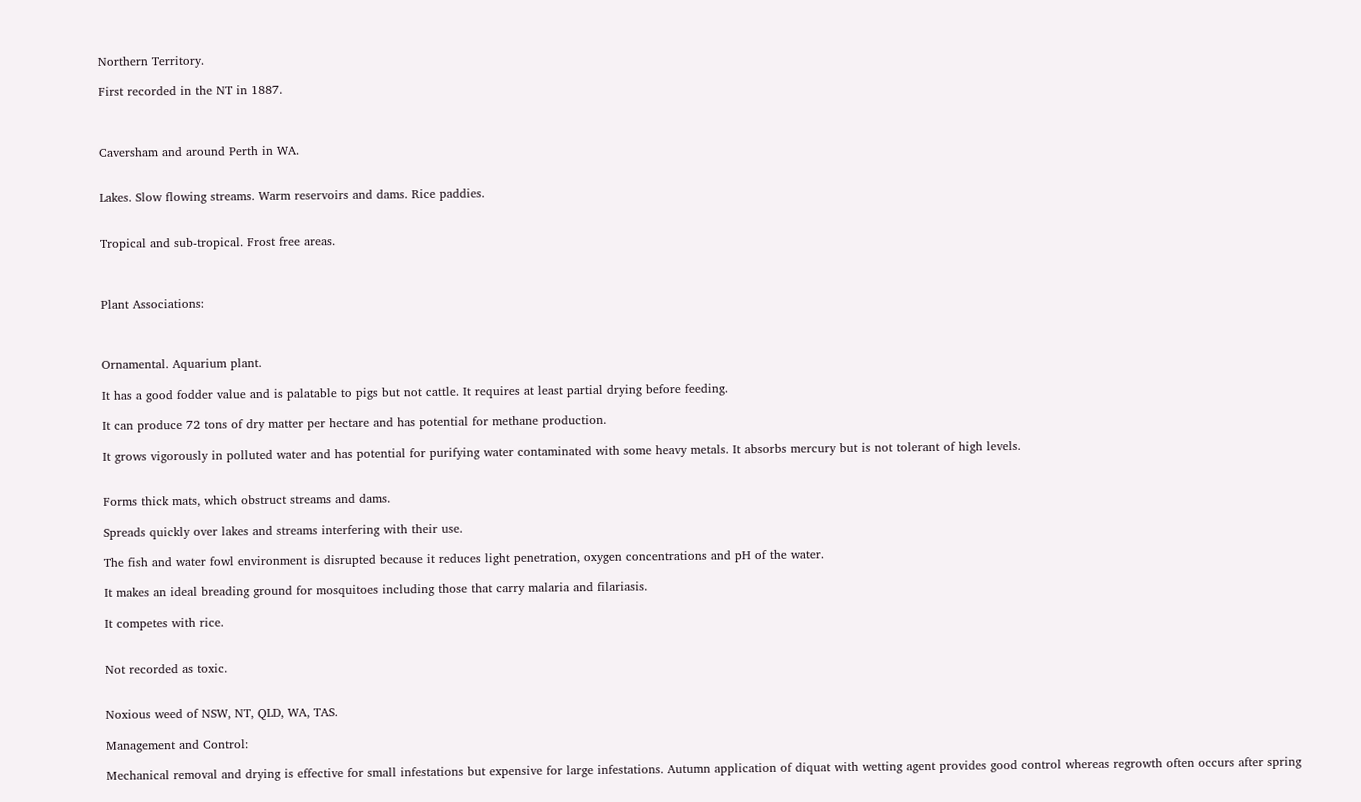Northern Territory.

First recorded in the NT in 1887.



Caversham and around Perth in WA.


Lakes. Slow flowing streams. Warm reservoirs and dams. Rice paddies.


Tropical and sub-tropical. Frost free areas.



Plant Associations:



Ornamental. Aquarium plant.

It has a good fodder value and is palatable to pigs but not cattle. It requires at least partial drying before feeding.

It can produce 72 tons of dry matter per hectare and has potential for methane production.

It grows vigorously in polluted water and has potential for purifying water contaminated with some heavy metals. It absorbs mercury but is not tolerant of high levels.


Forms thick mats, which obstruct streams and dams.

Spreads quickly over lakes and streams interfering with their use.

The fish and water fowl environment is disrupted because it reduces light penetration, oxygen concentrations and pH of the water.

It makes an ideal breading ground for mosquitoes including those that carry malaria and filariasis.

It competes with rice.


Not recorded as toxic.


Noxious weed of NSW, NT, QLD, WA, TAS.

Management and Control:

Mechanical removal and drying is effective for small infestations but expensive for large infestations. Autumn application of diquat with wetting agent provides good control whereas regrowth often occurs after spring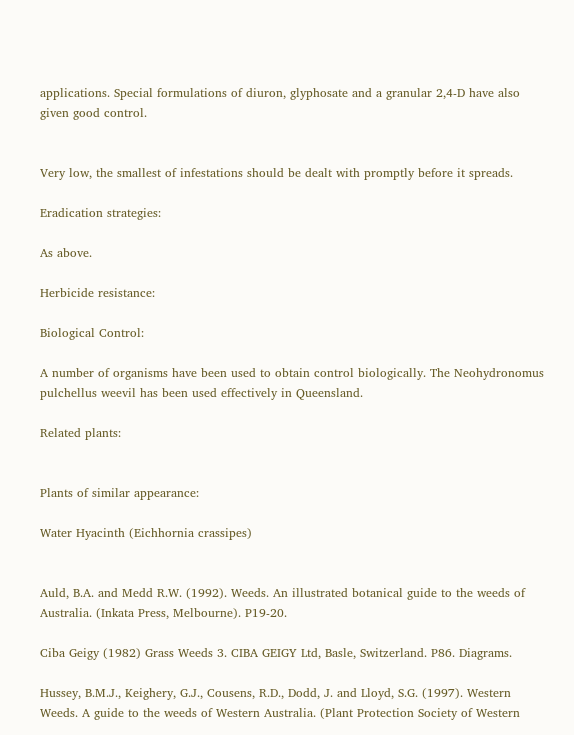applications. Special formulations of diuron, glyphosate and a granular 2,4-D have also given good control.


Very low, the smallest of infestations should be dealt with promptly before it spreads.

Eradication strategies:

As above.

Herbicide resistance:

Biological Control:

A number of organisms have been used to obtain control biologically. The Neohydronomus pulchellus weevil has been used effectively in Queensland.

Related plants:


Plants of similar appearance:

Water Hyacinth (Eichhornia crassipes)


Auld, B.A. and Medd R.W. (1992). Weeds. An illustrated botanical guide to the weeds of Australia. (Inkata Press, Melbourne). P19-20.

Ciba Geigy (1982) Grass Weeds 3. CIBA GEIGY Ltd, Basle, Switzerland. P86. Diagrams.

Hussey, B.M.J., Keighery, G.J., Cousens, R.D., Dodd, J. and Lloyd, S.G. (1997). Western Weeds. A guide to the weeds of Western Australia. (Plant Protection Society of Western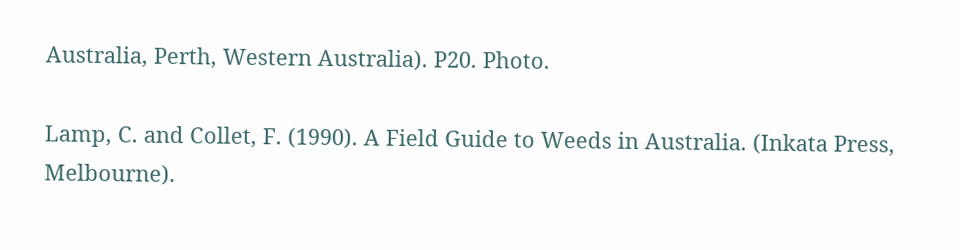Australia, Perth, Western Australia). P20. Photo.

Lamp, C. and Collet, F. (1990). A Field Guide to Weeds in Australia. (Inkata Press, Melbourne).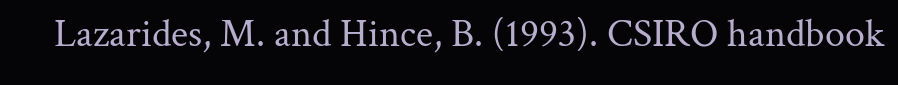Lazarides, M. and Hince, B. (1993). CSIRO handbook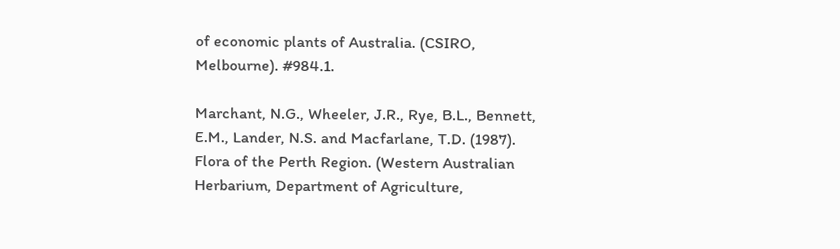of economic plants of Australia. (CSIRO, Melbourne). #984.1.

Marchant, N.G., Wheeler, J.R., Rye, B.L., Bennett, E.M., Lander, N.S. and Macfarlane, T.D. (1987). Flora of the Perth Region. (Western Australian Herbarium, Department of Agriculture,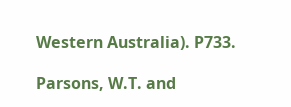Western Australia). P733.

Parsons, W.T. and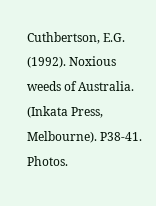Cuthbertson, E.G. (1992). Noxious weeds of Australia. (Inkata Press, Melbourne). P38-41. Photos.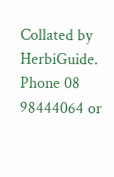Collated by HerbiGuide. Phone 08 98444064 or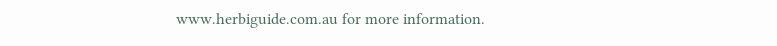www.herbiguide.com.au for more information.